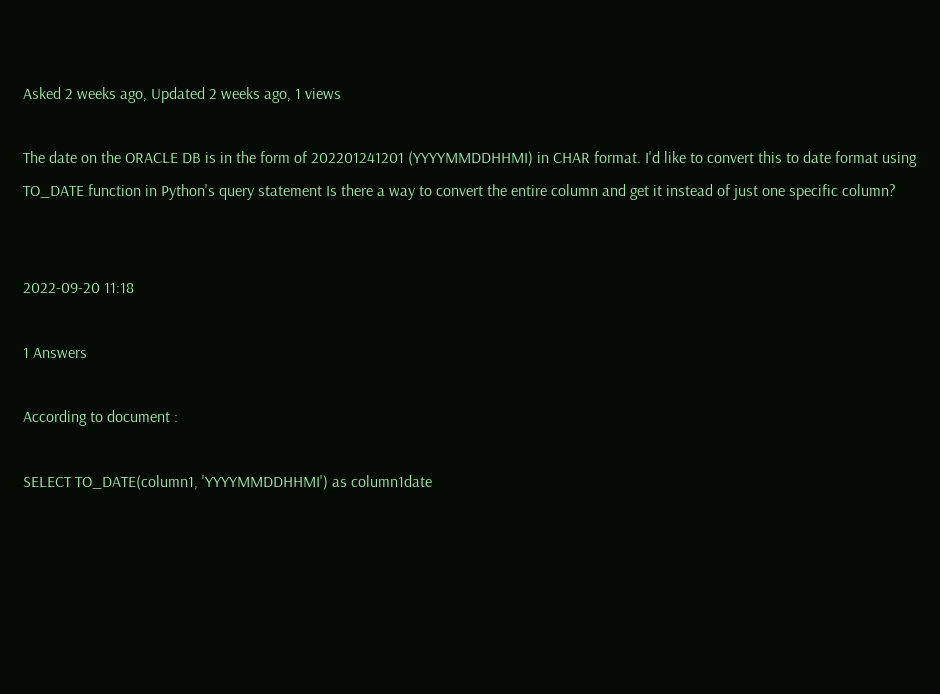Asked 2 weeks ago, Updated 2 weeks ago, 1 views

The date on the ORACLE DB is in the form of 202201241201 (YYYYMMDDHHMI) in CHAR format. I'd like to convert this to date format using TO_DATE function in Python's query statement Is there a way to convert the entire column and get it instead of just one specific column?


2022-09-20 11:18

1 Answers

According to document :

SELECT TO_DATE(column1, 'YYYYMMDDHHMI') as column1date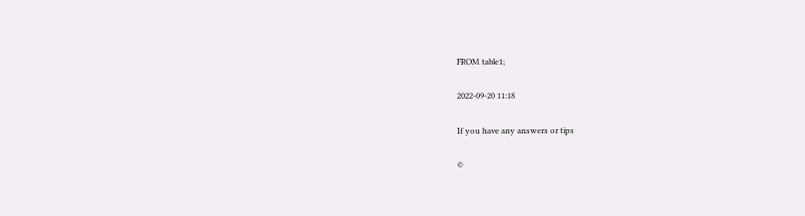FROM table1;

2022-09-20 11:18

If you have any answers or tips

©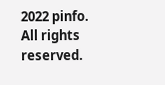2022 pinfo. All rights reserved.